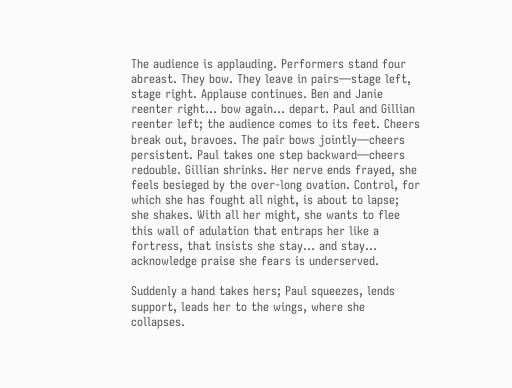The audience is applauding. Performers stand four abreast. They bow. They leave in pairs—stage left, stage right. Applause continues. Ben and Janie reenter right... bow again... depart. Paul and Gillian reenter left; the audience comes to its feet. Cheers break out, bravoes. The pair bows jointly—cheers persistent. Paul takes one step backward—cheers redouble. Gillian shrinks. Her nerve ends frayed, she feels besieged by the over-long ovation. Control, for which she has fought all night, is about to lapse; she shakes. With all her might, she wants to flee this wall of adulation that entraps her like a fortress, that insists she stay... and stay... acknowledge praise she fears is underserved.

Suddenly a hand takes hers; Paul squeezes, lends support, leads her to the wings, where she collapses.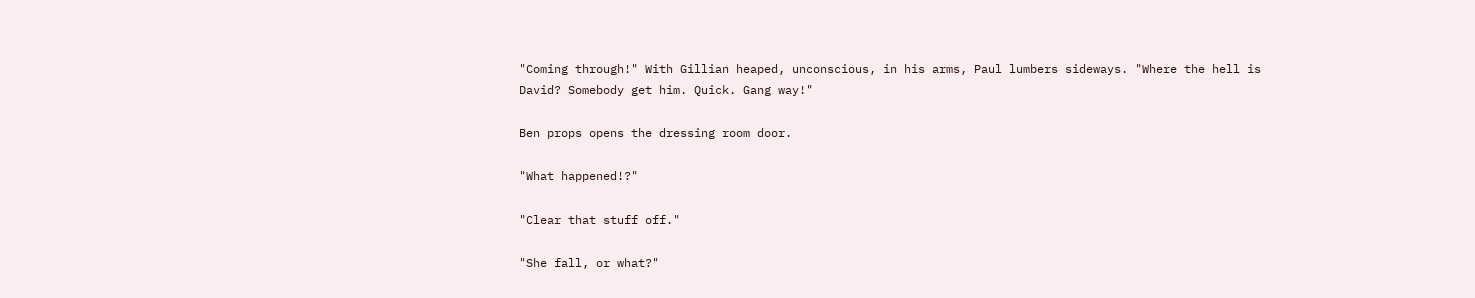"Coming through!" With Gillian heaped, unconscious, in his arms, Paul lumbers sideways. "Where the hell is David? Somebody get him. Quick. Gang way!"

Ben props opens the dressing room door.

"What happened!?"

"Clear that stuff off."

"She fall, or what?"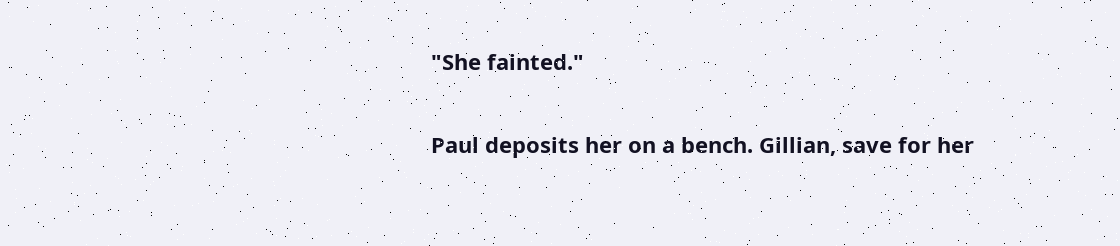"She fainted."

Paul deposits her on a bench. Gillian, save for her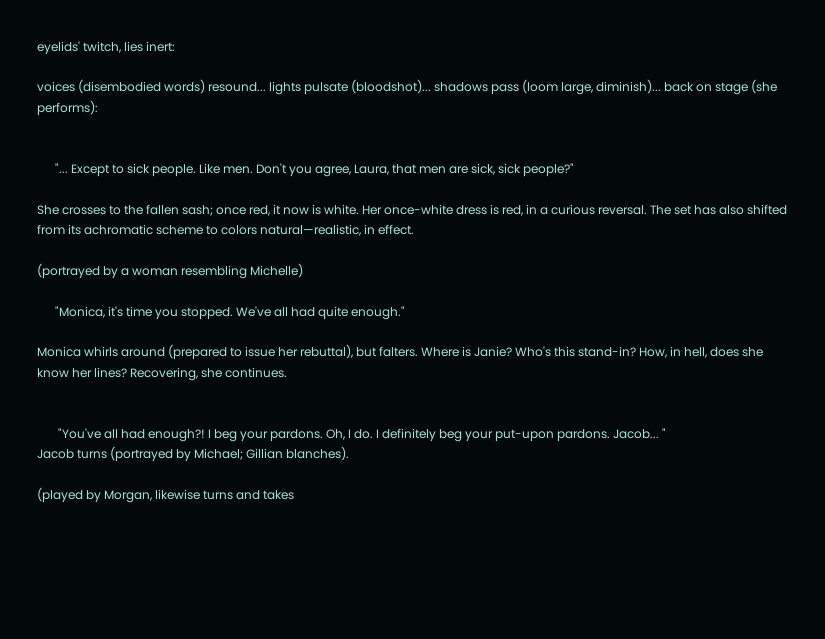eyelids' twitch, lies inert:

voices (disembodied words) resound... lights pulsate (bloodshot)... shadows pass (loom large, diminish)... back on stage (she performs):


      "... Except to sick people. Like men. Don't you agree, Laura, that men are sick, sick people?"

She crosses to the fallen sash; once red, it now is white. Her once-white dress is red, in a curious reversal. The set has also shifted from its achromatic scheme to colors natural—realistic, in effect.

(portrayed by a woman resembling Michelle)

      "Monica, it's time you stopped. We've all had quite enough."

Monica whirls around (prepared to issue her rebuttal), but falters. Where is Janie? Who's this stand-in? How, in hell, does she know her lines? Recovering, she continues.


       "You've all had enough?! I beg your pardons. Oh, I do. I definitely beg your put-upon pardons. Jacob... "
Jacob turns (portrayed by Michael; Gillian blanches).

(played by Morgan, likewise turns and takes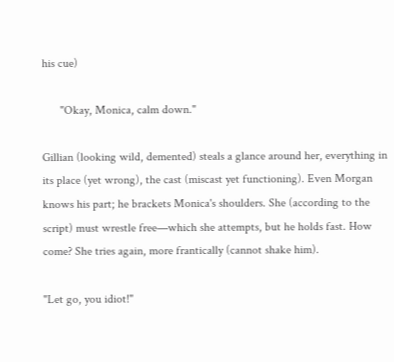his cue)

      "Okay, Monica, calm down."

Gillian (looking wild, demented) steals a glance around her, everything in its place (yet wrong), the cast (miscast yet functioning). Even Morgan knows his part; he brackets Monica's shoulders. She (according to the script) must wrestle free—which she attempts, but he holds fast. How come? She tries again, more frantically (cannot shake him).

"Let go, you idiot!"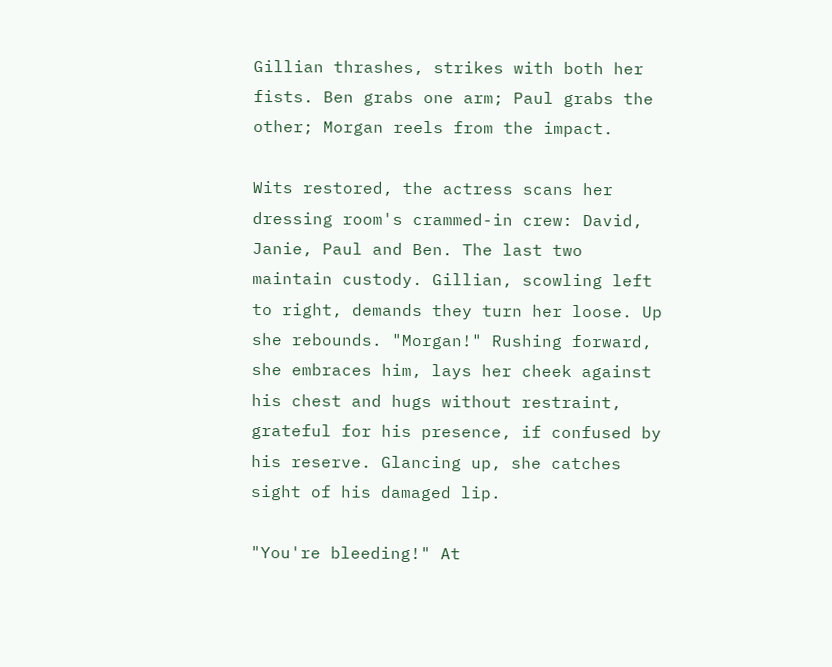Gillian thrashes, strikes with both her fists. Ben grabs one arm; Paul grabs the other; Morgan reels from the impact.

Wits restored, the actress scans her dressing room's crammed-in crew: David, Janie, Paul and Ben. The last two maintain custody. Gillian, scowling left to right, demands they turn her loose. Up she rebounds. "Morgan!" Rushing forward, she embraces him, lays her cheek against his chest and hugs without restraint, grateful for his presence, if confused by his reserve. Glancing up, she catches sight of his damaged lip.

"You're bleeding!" At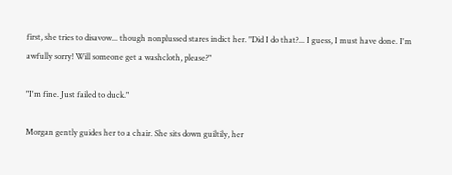first, she tries to disavow... though nonplussed stares indict her. "Did I do that?... I guess, I must have done. I'm awfully sorry! Will someone get a washcloth, please?"

"I'm fine. Just failed to duck."

Morgan gently guides her to a chair. She sits down guiltily, her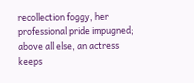recollection foggy, her professional pride impugned; above all else, an actress keeps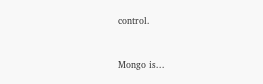control.



Mongo is...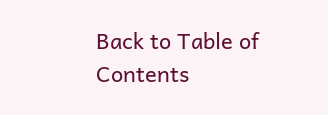Back to Table of Contents